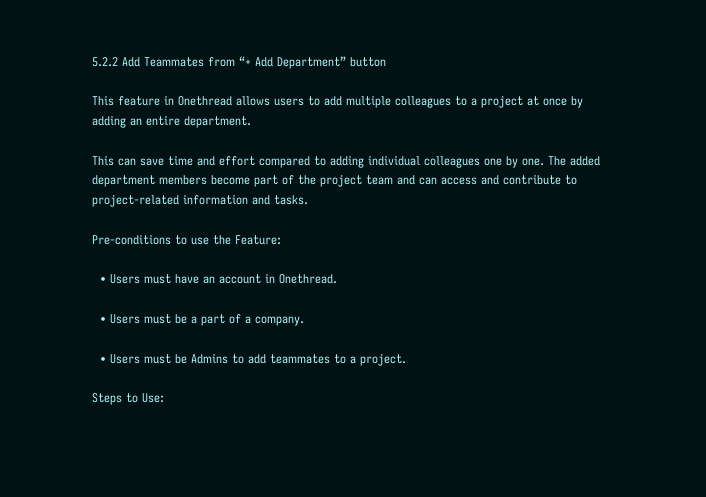5.2.2 Add Teammates from “+ Add Department” button

This feature in Onethread allows users to add multiple colleagues to a project at once by adding an entire department.

This can save time and effort compared to adding individual colleagues one by one. The added department members become part of the project team and can access and contribute to project-related information and tasks.

Pre-conditions to use the Feature:

  • Users must have an account in Onethread.

  • Users must be a part of a company.

  • Users must be Admins to add teammates to a project.

Steps to Use: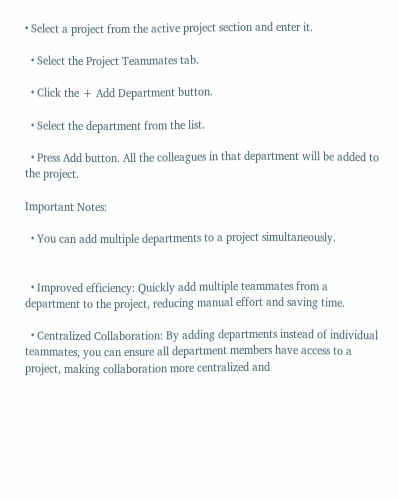• Select a project from the active project section and enter it.

  • Select the Project Teammates tab.

  • Click the + Add Department button.

  • Select the department from the list.

  • Press Add button. All the colleagues in that department will be added to the project.

Important Notes:

  • You can add multiple departments to a project simultaneously.


  • Improved efficiency: Quickly add multiple teammates from a department to the project, reducing manual effort and saving time.

  • Centralized Collaboration: By adding departments instead of individual teammates, you can ensure all department members have access to a project, making collaboration more centralized and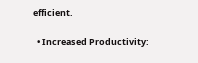efficient.

  • Increased Productivity: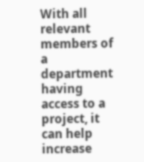With all relevant members of a department having access to a project, it can help increase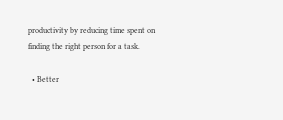productivity by reducing time spent on finding the right person for a task.

  • Better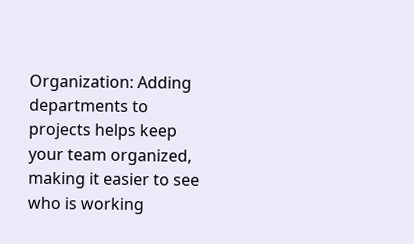Organization: Adding departments to projects helps keep your team organized, making it easier to see who is working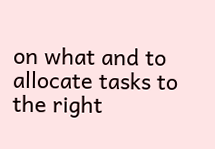on what and to allocate tasks to the right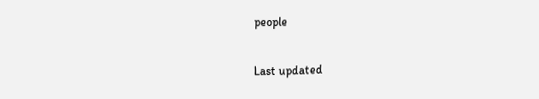people

Last updated